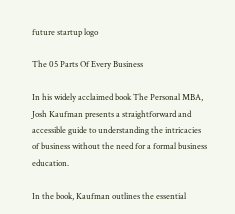future startup logo

The 05 Parts Of Every Business

In his widely acclaimed book The Personal MBA, Josh Kaufman presents a straightforward and accessible guide to understanding the intricacies of business without the need for a formal business education.

In the book, Kaufman outlines the essential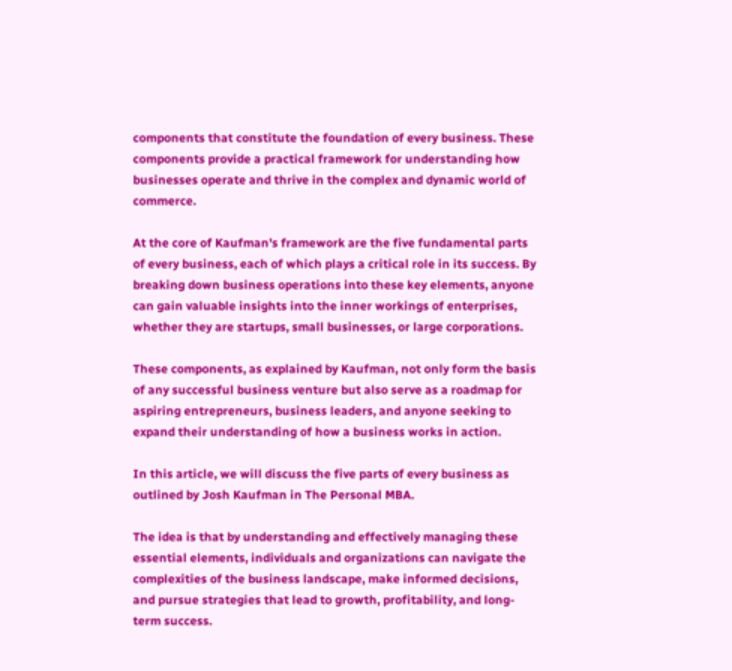components that constitute the foundation of every business. These components provide a practical framework for understanding how businesses operate and thrive in the complex and dynamic world of commerce.

At the core of Kaufman's framework are the five fundamental parts of every business, each of which plays a critical role in its success. By breaking down business operations into these key elements, anyone can gain valuable insights into the inner workings of enterprises, whether they are startups, small businesses, or large corporations.

These components, as explained by Kaufman, not only form the basis of any successful business venture but also serve as a roadmap for aspiring entrepreneurs, business leaders, and anyone seeking to expand their understanding of how a business works in action.

In this article, we will discuss the five parts of every business as outlined by Josh Kaufman in The Personal MBA.

The idea is that by understanding and effectively managing these essential elements, individuals and organizations can navigate the complexities of the business landscape, make informed decisions, and pursue strategies that lead to growth, profitability, and long-term success.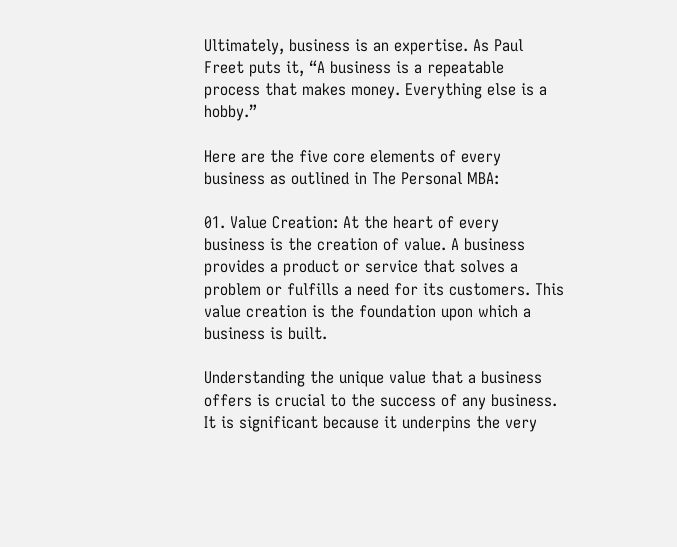Ultimately, business is an expertise. As Paul Freet puts it, “A business is a repeatable process that makes money. Everything else is a hobby.”

Here are the five core elements of every business as outlined in The Personal MBA:

01. Value Creation: At the heart of every business is the creation of value. A business provides a product or service that solves a problem or fulfills a need for its customers. This value creation is the foundation upon which a business is built.

Understanding the unique value that a business offers is crucial to the success of any business. It is significant because it underpins the very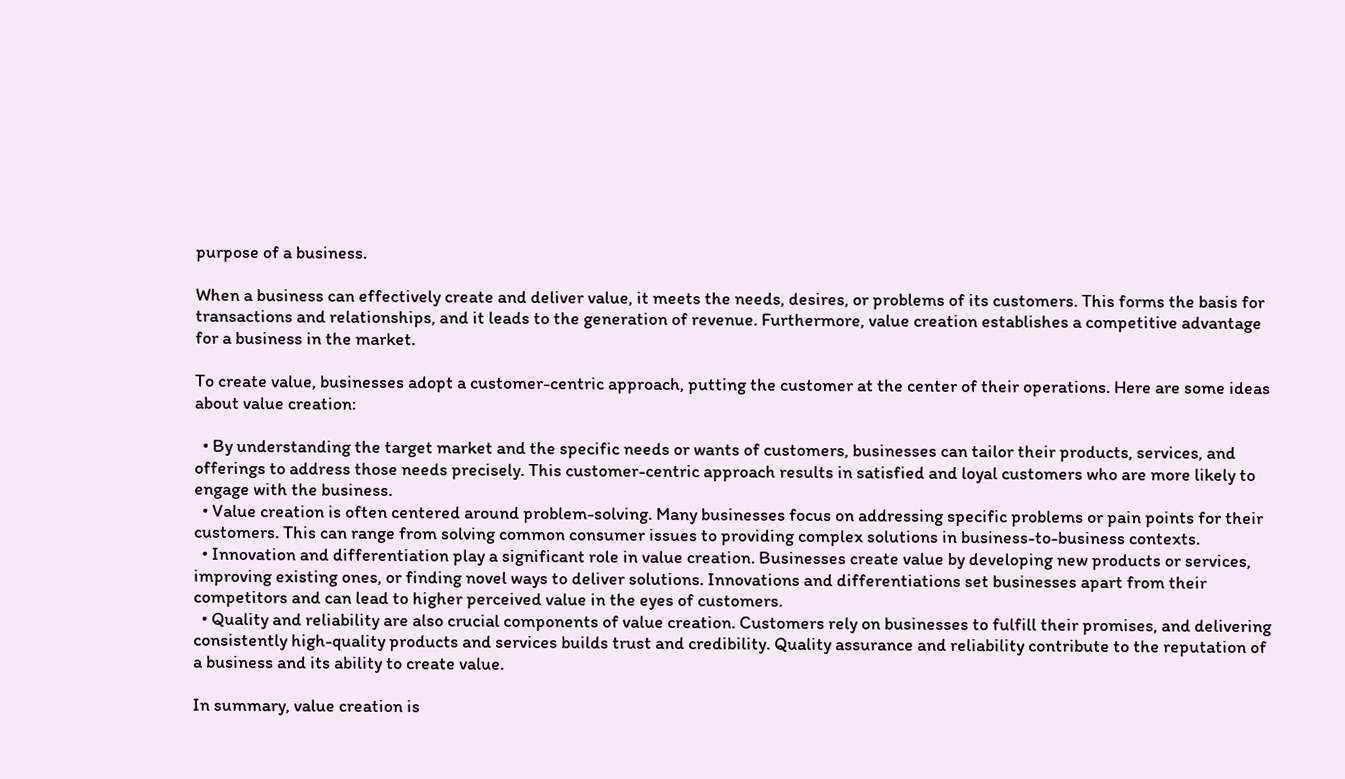purpose of a business.

When a business can effectively create and deliver value, it meets the needs, desires, or problems of its customers. This forms the basis for transactions and relationships, and it leads to the generation of revenue. Furthermore, value creation establishes a competitive advantage for a business in the market.

To create value, businesses adopt a customer-centric approach, putting the customer at the center of their operations. Here are some ideas about value creation:

  • By understanding the target market and the specific needs or wants of customers, businesses can tailor their products, services, and offerings to address those needs precisely. This customer-centric approach results in satisfied and loyal customers who are more likely to engage with the business.
  • Value creation is often centered around problem-solving. Many businesses focus on addressing specific problems or pain points for their customers. This can range from solving common consumer issues to providing complex solutions in business-to-business contexts.
  • Innovation and differentiation play a significant role in value creation. Businesses create value by developing new products or services, improving existing ones, or finding novel ways to deliver solutions. Innovations and differentiations set businesses apart from their competitors and can lead to higher perceived value in the eyes of customers.
  • Quality and reliability are also crucial components of value creation. Customers rely on businesses to fulfill their promises, and delivering consistently high-quality products and services builds trust and credibility. Quality assurance and reliability contribute to the reputation of a business and its ability to create value.

In summary, value creation is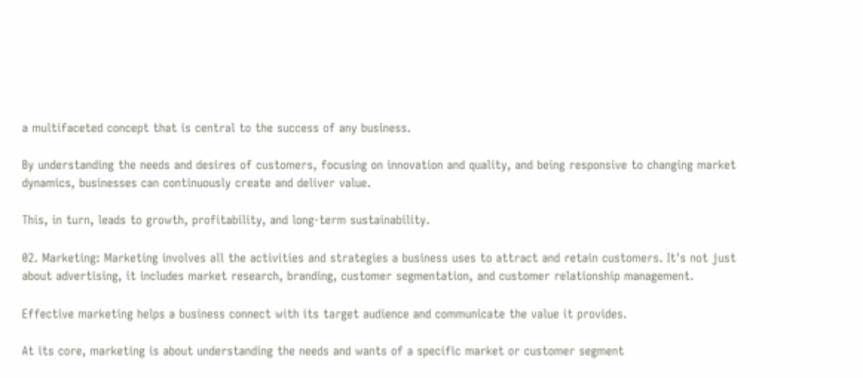a multifaceted concept that is central to the success of any business.

By understanding the needs and desires of customers, focusing on innovation and quality, and being responsive to changing market dynamics, businesses can continuously create and deliver value.

This, in turn, leads to growth, profitability, and long-term sustainability.

02. Marketing: Marketing involves all the activities and strategies a business uses to attract and retain customers. It's not just about advertising, it includes market research, branding, customer segmentation, and customer relationship management.

Effective marketing helps a business connect with its target audience and communicate the value it provides.

At its core, marketing is about understanding the needs and wants of a specific market or customer segment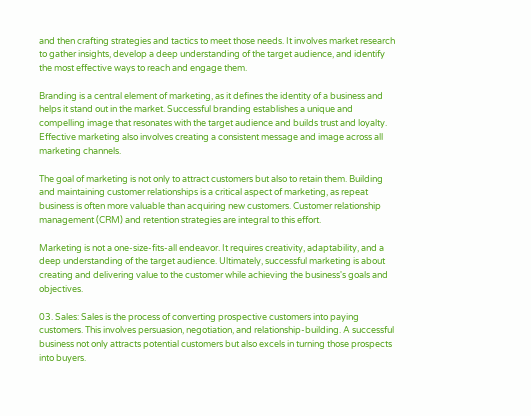and then crafting strategies and tactics to meet those needs. It involves market research to gather insights, develop a deep understanding of the target audience, and identify the most effective ways to reach and engage them.

Branding is a central element of marketing, as it defines the identity of a business and helps it stand out in the market. Successful branding establishes a unique and compelling image that resonates with the target audience and builds trust and loyalty. Effective marketing also involves creating a consistent message and image across all marketing channels.

The goal of marketing is not only to attract customers but also to retain them. Building and maintaining customer relationships is a critical aspect of marketing, as repeat business is often more valuable than acquiring new customers. Customer relationship management (CRM) and retention strategies are integral to this effort.

Marketing is not a one-size-fits-all endeavor. It requires creativity, adaptability, and a deep understanding of the target audience. Ultimately, successful marketing is about creating and delivering value to the customer while achieving the business's goals and objectives.

03. Sales: Sales is the process of converting prospective customers into paying customers. This involves persuasion, negotiation, and relationship-building. A successful business not only attracts potential customers but also excels in turning those prospects into buyers.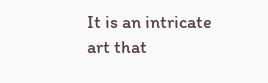It is an intricate art that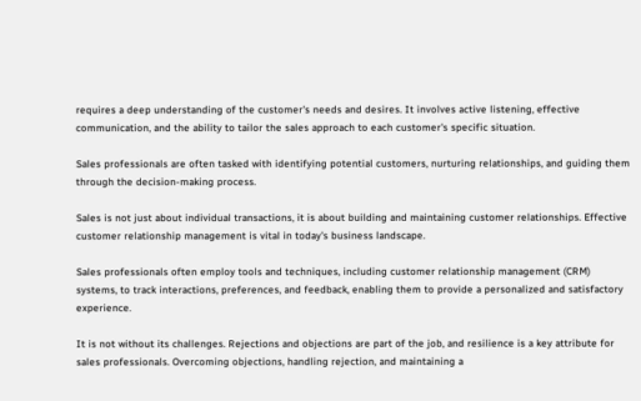requires a deep understanding of the customer's needs and desires. It involves active listening, effective communication, and the ability to tailor the sales approach to each customer's specific situation.

Sales professionals are often tasked with identifying potential customers, nurturing relationships, and guiding them through the decision-making process.

Sales is not just about individual transactions, it is about building and maintaining customer relationships. Effective customer relationship management is vital in today's business landscape.

Sales professionals often employ tools and techniques, including customer relationship management (CRM) systems, to track interactions, preferences, and feedback, enabling them to provide a personalized and satisfactory experience.

It is not without its challenges. Rejections and objections are part of the job, and resilience is a key attribute for sales professionals. Overcoming objections, handling rejection, and maintaining a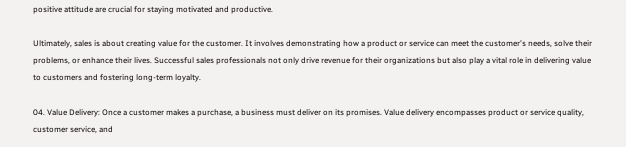positive attitude are crucial for staying motivated and productive.

Ultimately, sales is about creating value for the customer. It involves demonstrating how a product or service can meet the customer's needs, solve their problems, or enhance their lives. Successful sales professionals not only drive revenue for their organizations but also play a vital role in delivering value to customers and fostering long-term loyalty.

04. Value Delivery: Once a customer makes a purchase, a business must deliver on its promises. Value delivery encompasses product or service quality, customer service, and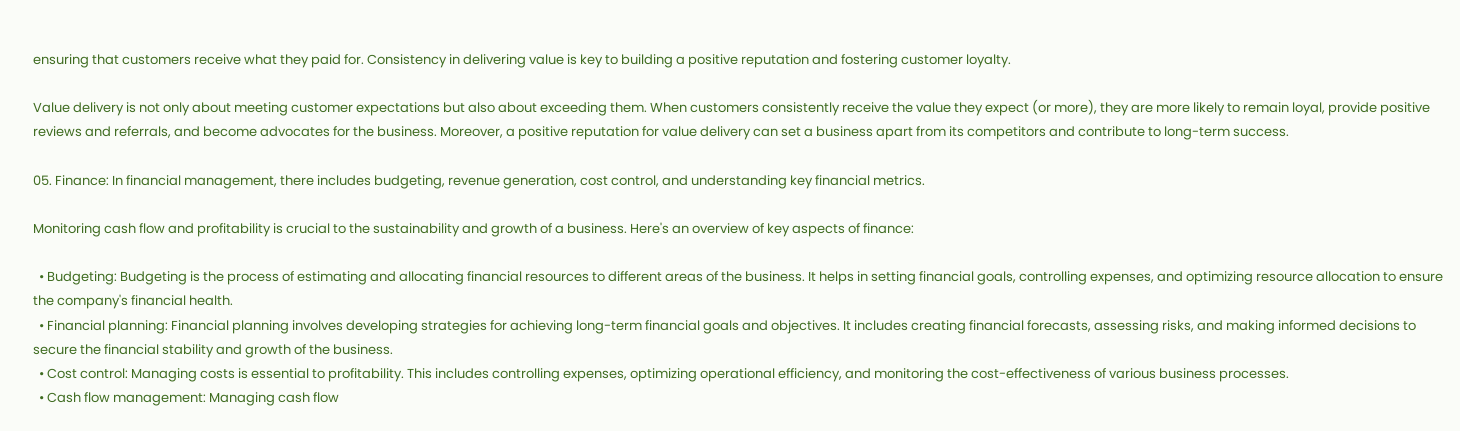ensuring that customers receive what they paid for. Consistency in delivering value is key to building a positive reputation and fostering customer loyalty.

Value delivery is not only about meeting customer expectations but also about exceeding them. When customers consistently receive the value they expect (or more), they are more likely to remain loyal, provide positive reviews and referrals, and become advocates for the business. Moreover, a positive reputation for value delivery can set a business apart from its competitors and contribute to long-term success.

05. Finance: In financial management, there includes budgeting, revenue generation, cost control, and understanding key financial metrics.

Monitoring cash flow and profitability is crucial to the sustainability and growth of a business. Here's an overview of key aspects of finance:

  • Budgeting: Budgeting is the process of estimating and allocating financial resources to different areas of the business. It helps in setting financial goals, controlling expenses, and optimizing resource allocation to ensure the company's financial health.
  • Financial planning: Financial planning involves developing strategies for achieving long-term financial goals and objectives. It includes creating financial forecasts, assessing risks, and making informed decisions to secure the financial stability and growth of the business.
  • Cost control: Managing costs is essential to profitability. This includes controlling expenses, optimizing operational efficiency, and monitoring the cost-effectiveness of various business processes.
  • Cash flow management: Managing cash flow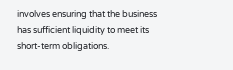involves ensuring that the business has sufficient liquidity to meet its short-term obligations.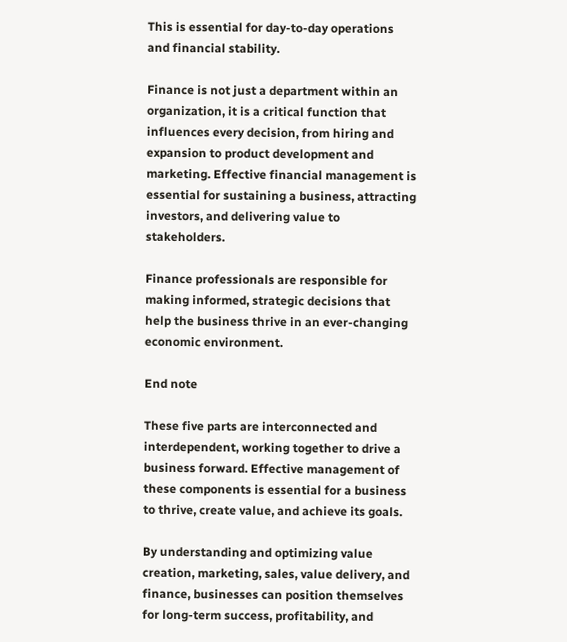This is essential for day-to-day operations and financial stability.

Finance is not just a department within an organization, it is a critical function that influences every decision, from hiring and expansion to product development and marketing. Effective financial management is essential for sustaining a business, attracting investors, and delivering value to stakeholders.

Finance professionals are responsible for making informed, strategic decisions that help the business thrive in an ever-changing economic environment.

End note

These five parts are interconnected and interdependent, working together to drive a business forward. Effective management of these components is essential for a business to thrive, create value, and achieve its goals.

By understanding and optimizing value creation, marketing, sales, value delivery, and finance, businesses can position themselves for long-term success, profitability, and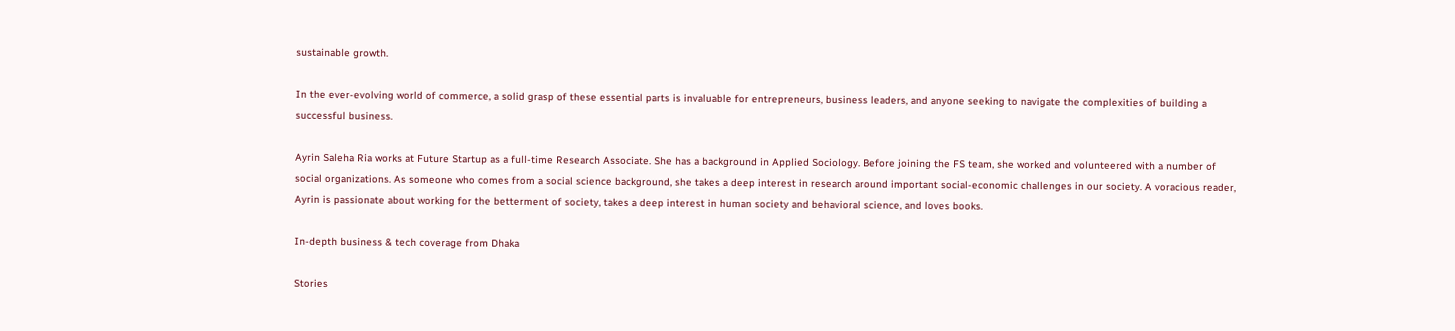sustainable growth.

In the ever-evolving world of commerce, a solid grasp of these essential parts is invaluable for entrepreneurs, business leaders, and anyone seeking to navigate the complexities of building a successful business.

Ayrin Saleha Ria works at Future Startup as a full-time Research Associate. She has a background in Applied Sociology. Before joining the FS team, she worked and volunteered with a number of social organizations. As someone who comes from a social science background, she takes a deep interest in research around important social-economic challenges in our society. A voracious reader, Ayrin is passionate about working for the betterment of society, takes a deep interest in human society and behavioral science, and loves books.

In-depth business & tech coverage from Dhaka

Stories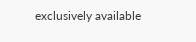exclusively available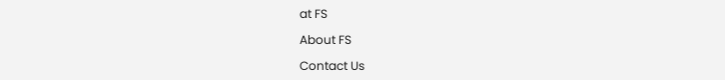at FS

About FS

Contact Us